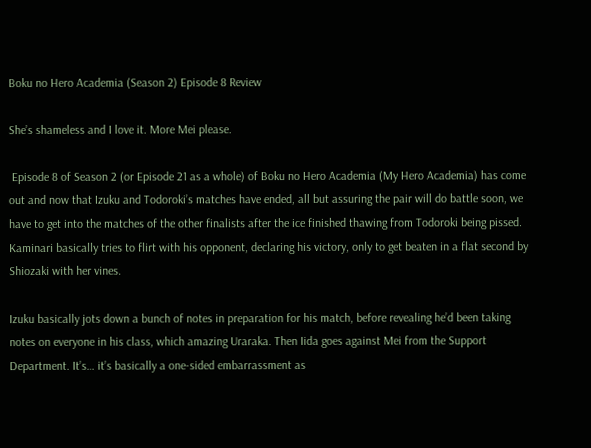Boku no Hero Academia (Season 2) Episode 8 Review

She’s shameless and I love it. More Mei please.

 Episode 8 of Season 2 (or Episode 21 as a whole) of Boku no Hero Academia (My Hero Academia) has come out and now that Izuku and Todoroki’s matches have ended, all but assuring the pair will do battle soon, we have to get into the matches of the other finalists after the ice finished thawing from Todoroki being pissed. Kaminari basically tries to flirt with his opponent, declaring his victory, only to get beaten in a flat second by Shiozaki with her vines.

Izuku basically jots down a bunch of notes in preparation for his match, before revealing he’d been taking notes on everyone in his class, which amazing Uraraka. Then Iida goes against Mei from the Support Department. It’s… it’s basically a one-sided embarrassment as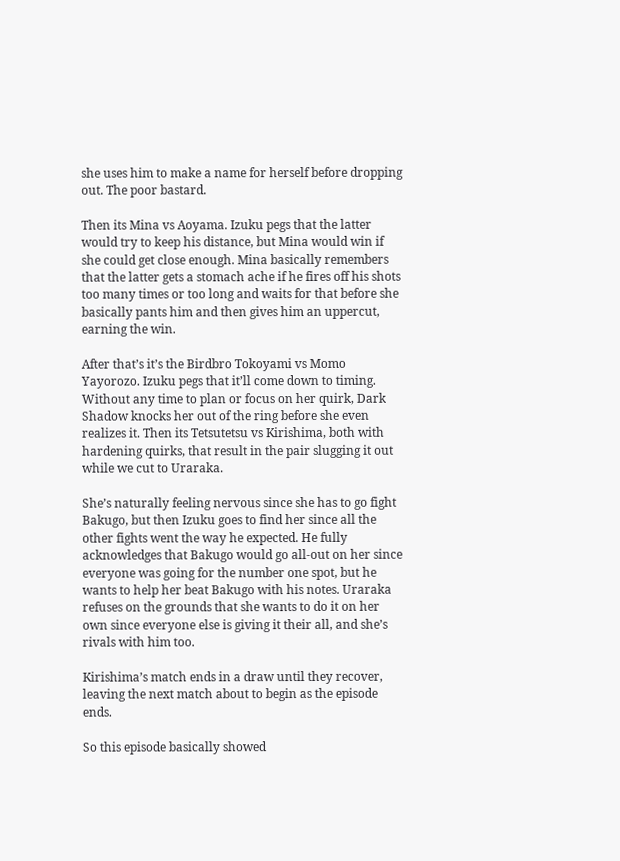she uses him to make a name for herself before dropping out. The poor bastard.

Then its Mina vs Aoyama. Izuku pegs that the latter would try to keep his distance, but Mina would win if she could get close enough. Mina basically remembers that the latter gets a stomach ache if he fires off his shots too many times or too long and waits for that before she basically pants him and then gives him an uppercut, earning the win.

After that’s it’s the Birdbro Tokoyami vs Momo Yayorozo. Izuku pegs that it’ll come down to timing. Without any time to plan or focus on her quirk, Dark Shadow knocks her out of the ring before she even realizes it. Then its Tetsutetsu vs Kirishima, both with hardening quirks, that result in the pair slugging it out while we cut to Uraraka.

She’s naturally feeling nervous since she has to go fight Bakugo, but then Izuku goes to find her since all the other fights went the way he expected. He fully acknowledges that Bakugo would go all-out on her since everyone was going for the number one spot, but he wants to help her beat Bakugo with his notes. Uraraka refuses on the grounds that she wants to do it on her own since everyone else is giving it their all, and she’s rivals with him too.

Kirishima’s match ends in a draw until they recover, leaving the next match about to begin as the episode ends.

So this episode basically showed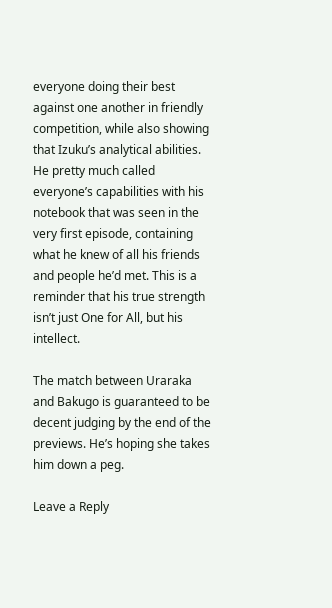everyone doing their best against one another in friendly competition, while also showing that Izuku’s analytical abilities. He pretty much called everyone’s capabilities with his notebook that was seen in the very first episode, containing what he knew of all his friends and people he’d met. This is a reminder that his true strength isn’t just One for All, but his intellect.

The match between Uraraka and Bakugo is guaranteed to be decent judging by the end of the previews. He’s hoping she takes him down a peg.

Leave a Reply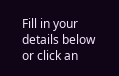Fill in your details below or click an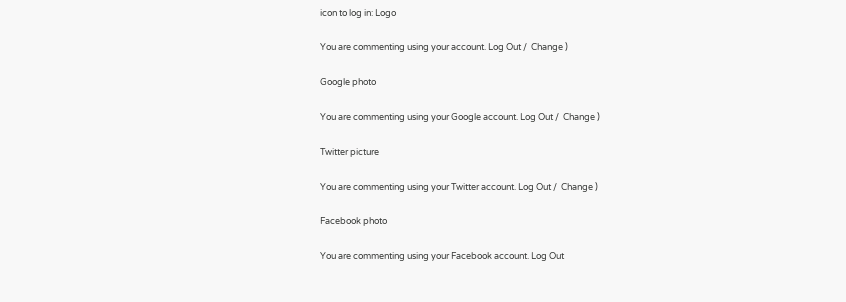icon to log in: Logo

You are commenting using your account. Log Out /  Change )

Google photo

You are commenting using your Google account. Log Out /  Change )

Twitter picture

You are commenting using your Twitter account. Log Out /  Change )

Facebook photo

You are commenting using your Facebook account. Log Out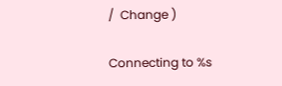/  Change )

Connecting to %s